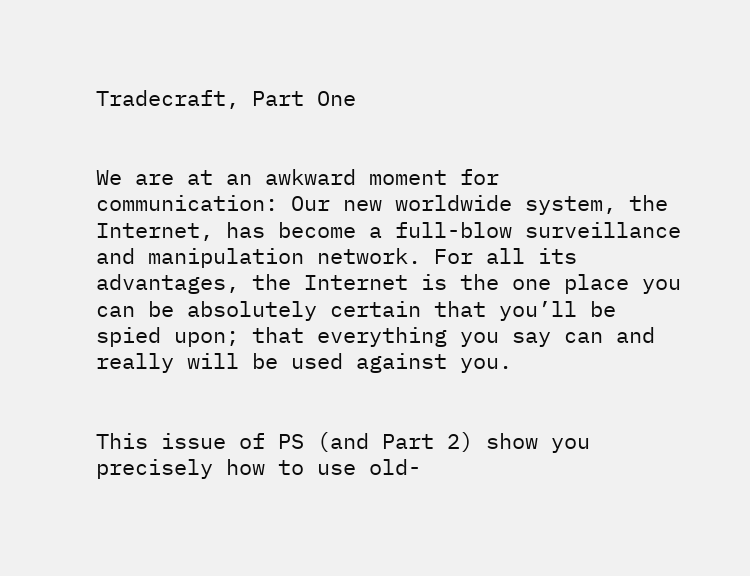Tradecraft, Part One


We are at an awkward moment for communication: Our new worldwide system, the Internet, has become a full-blow surveillance and manipulation network. For all its advantages, the Internet is the one place you can be absolutely certain that you’ll be spied upon; that everything you say can and really will be used against you.


This issue of PS (and Part 2) show you precisely how to use old-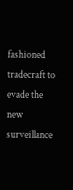fashioned tradecraft to evade the new surveillance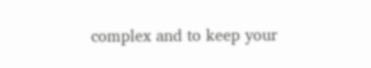complex and to keep your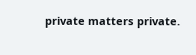private matters private.